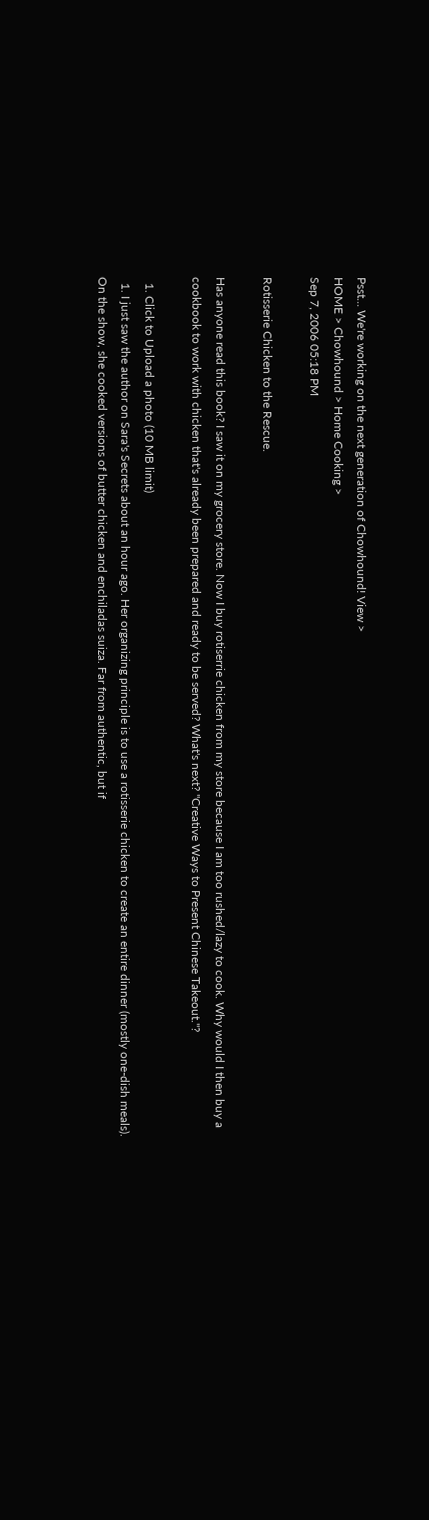Psst... We're working on the next generation of Chowhound! View >
HOME > Chowhound > Home Cooking >
Sep 7, 2006 05:18 PM

Rotisserie Chicken to the Rescue.

Has anyone read this book? I saw it on my grocery store. Now I buy rotiserrie chicken from my store because I am too rushed/lazy to cook. Why would I then buy a cookbook to work with chicken that's already been prepared and ready to be served? What's next? "Creative Ways to Present Chinese Takeout."?

  1. Click to Upload a photo (10 MB limit)
  1. I just saw the author on Sara's Secrets about an hour ago. Her organizing principle is to use a rotisserie chicken to create an entire dinner (mostly one-dish meals). On the show, she cooked versions of butter chicken and enchiladas suiza. Far from authentic, but if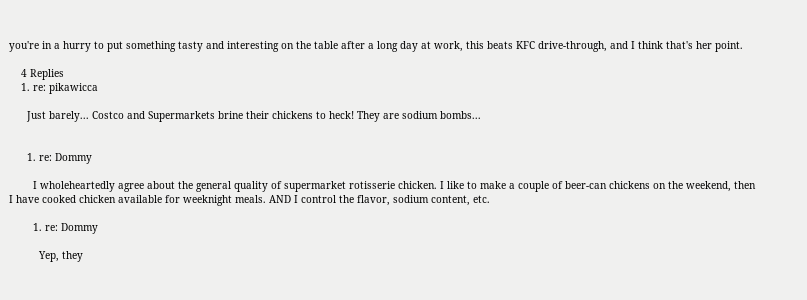you're in a hurry to put something tasty and interesting on the table after a long day at work, this beats KFC drive-through, and I think that's her point.

    4 Replies
    1. re: pikawicca

      Just barely... Costco and Supermarkets brine their chickens to heck! They are sodium bombs...


      1. re: Dommy

        I wholeheartedly agree about the general quality of supermarket rotisserie chicken. I like to make a couple of beer-can chickens on the weekend, then I have cooked chicken available for weeknight meals. AND I control the flavor, sodium content, etc.

        1. re: Dommy

          Yep, they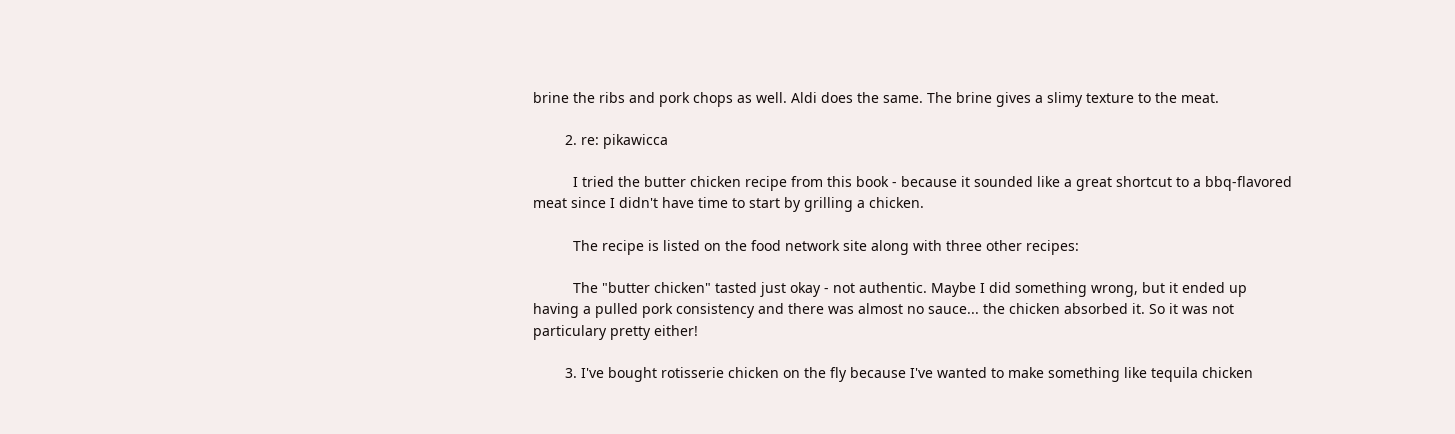brine the ribs and pork chops as well. Aldi does the same. The brine gives a slimy texture to the meat.

        2. re: pikawicca

          I tried the butter chicken recipe from this book - because it sounded like a great shortcut to a bbq-flavored meat since I didn't have time to start by grilling a chicken.

          The recipe is listed on the food network site along with three other recipes:

          The "butter chicken" tasted just okay - not authentic. Maybe I did something wrong, but it ended up having a pulled pork consistency and there was almost no sauce... the chicken absorbed it. So it was not particulary pretty either!

        3. I've bought rotisserie chicken on the fly because I've wanted to make something like tequila chicken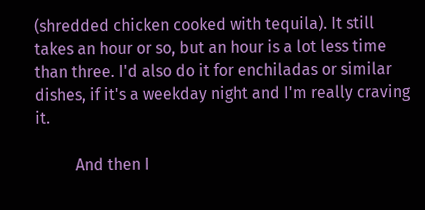(shredded chicken cooked with tequila). It still takes an hour or so, but an hour is a lot less time than three. I'd also do it for enchiladas or similar dishes, if it's a weekday night and I'm really craving it.

          And then I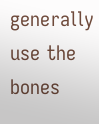generally use the bones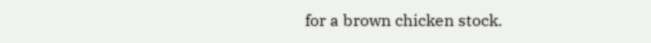for a brown chicken stock.